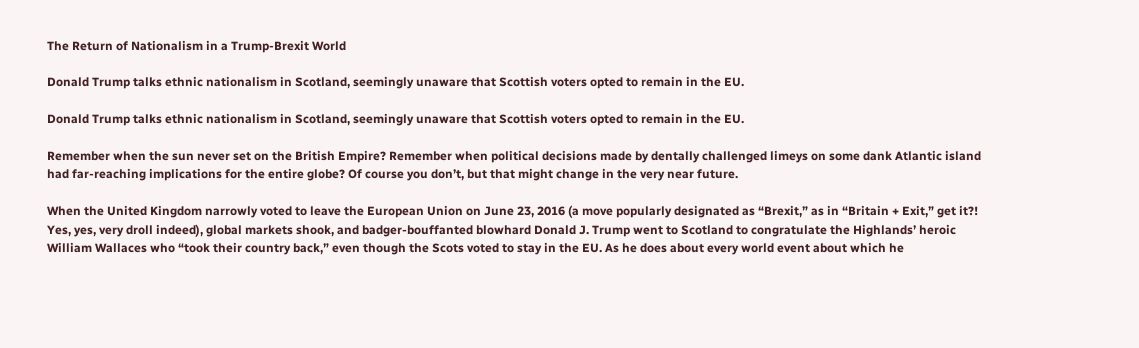The Return of Nationalism in a Trump-Brexit World

Donald Trump talks ethnic nationalism in Scotland, seemingly unaware that Scottish voters opted to remain in the EU.

Donald Trump talks ethnic nationalism in Scotland, seemingly unaware that Scottish voters opted to remain in the EU.

Remember when the sun never set on the British Empire? Remember when political decisions made by dentally challenged limeys on some dank Atlantic island had far-reaching implications for the entire globe? Of course you don’t, but that might change in the very near future.

When the United Kingdom narrowly voted to leave the European Union on June 23, 2016 (a move popularly designated as “Brexit,” as in “Britain + Exit,” get it?! Yes, yes, very droll indeed), global markets shook, and badger-bouffanted blowhard Donald J. Trump went to Scotland to congratulate the Highlands’ heroic William Wallaces who “took their country back,” even though the Scots voted to stay in the EU. As he does about every world event about which he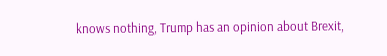knows nothing, Trump has an opinion about Brexit,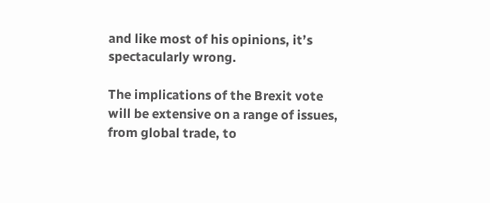and like most of his opinions, it’s spectacularly wrong.

The implications of the Brexit vote will be extensive on a range of issues, from global trade, to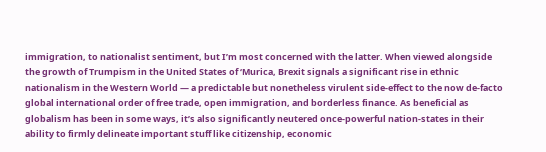immigration, to nationalist sentiment, but I’m most concerned with the latter. When viewed alongside the growth of Trumpism in the United States of ‘Murica, Brexit signals a significant rise in ethnic nationalism in the Western World — a predictable but nonetheless virulent side-effect to the now de-facto global international order of free trade, open immigration, and borderless finance. As beneficial as globalism has been in some ways, it’s also significantly neutered once-powerful nation-states in their ability to firmly delineate important stuff like citizenship, economic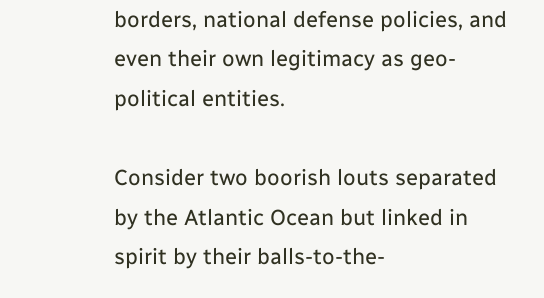borders, national defense policies, and even their own legitimacy as geo-political entities.

Consider two boorish louts separated by the Atlantic Ocean but linked in spirit by their balls-to-the-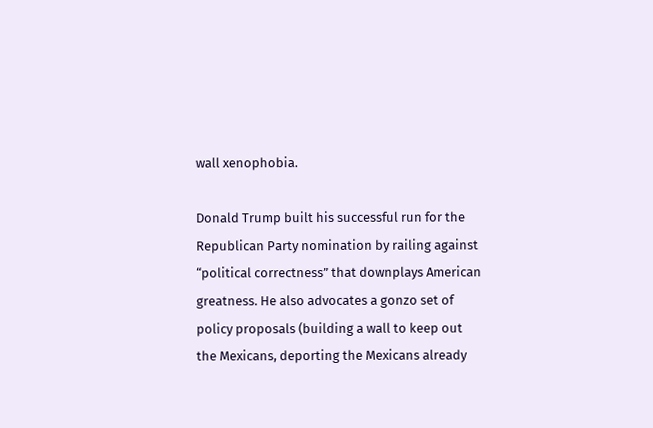wall xenophobia.

Donald Trump built his successful run for the Republican Party nomination by railing against “political correctness” that downplays American greatness. He also advocates a gonzo set of policy proposals (building a wall to keep out the Mexicans, deporting the Mexicans already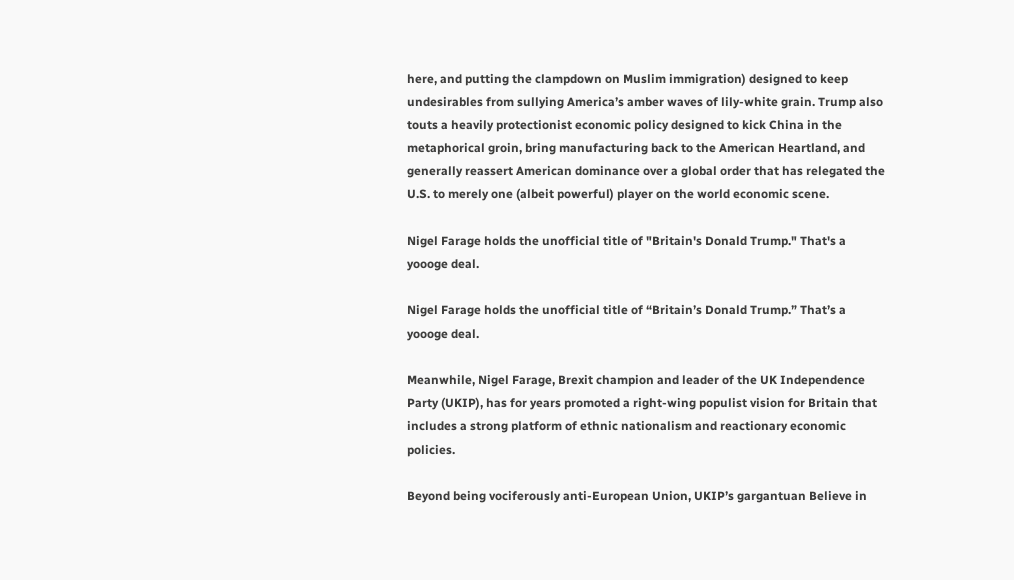here, and putting the clampdown on Muslim immigration) designed to keep undesirables from sullying America’s amber waves of lily-white grain. Trump also touts a heavily protectionist economic policy designed to kick China in the metaphorical groin, bring manufacturing back to the American Heartland, and generally reassert American dominance over a global order that has relegated the U.S. to merely one (albeit powerful) player on the world economic scene.

Nigel Farage holds the unofficial title of "Britain's Donald Trump." That's a yoooge deal.

Nigel Farage holds the unofficial title of “Britain’s Donald Trump.” That’s a yoooge deal.

Meanwhile, Nigel Farage, Brexit champion and leader of the UK Independence Party (UKIP), has for years promoted a right-wing populist vision for Britain that includes a strong platform of ethnic nationalism and reactionary economic policies.

Beyond being vociferously anti-European Union, UKIP’s gargantuan Believe in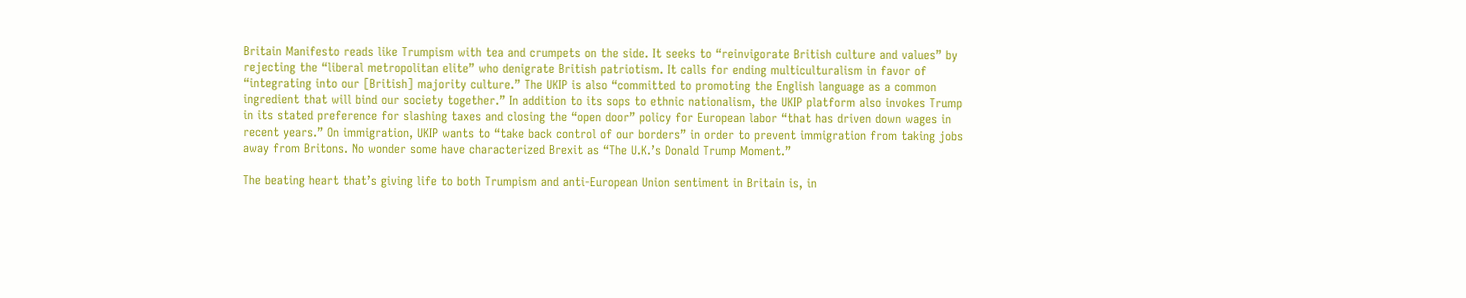Britain Manifesto reads like Trumpism with tea and crumpets on the side. It seeks to “reinvigorate British culture and values” by rejecting the “liberal metropolitan elite” who denigrate British patriotism. It calls for ending multiculturalism in favor of “integrating into our [British] majority culture.” The UKIP is also “committed to promoting the English language as a common ingredient that will bind our society together.” In addition to its sops to ethnic nationalism, the UKIP platform also invokes Trump in its stated preference for slashing taxes and closing the “open door” policy for European labor “that has driven down wages in recent years.” On immigration, UKIP wants to “take back control of our borders” in order to prevent immigration from taking jobs away from Britons. No wonder some have characterized Brexit as “The U.K.’s Donald Trump Moment.”

The beating heart that’s giving life to both Trumpism and anti-European Union sentiment in Britain is, in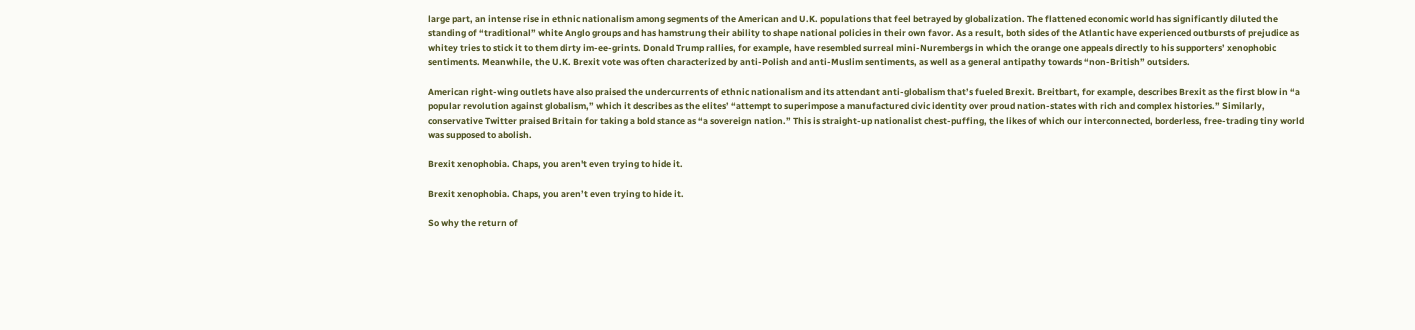large part, an intense rise in ethnic nationalism among segments of the American and U.K. populations that feel betrayed by globalization. The flattened economic world has significantly diluted the standing of “traditional” white Anglo groups and has hamstrung their ability to shape national policies in their own favor. As a result, both sides of the Atlantic have experienced outbursts of prejudice as whitey tries to stick it to them dirty im-ee-grints. Donald Trump rallies, for example, have resembled surreal mini-Nurembergs in which the orange one appeals directly to his supporters’ xenophobic sentiments. Meanwhile, the U.K. Brexit vote was often characterized by anti-Polish and anti-Muslim sentiments, as well as a general antipathy towards “non-British” outsiders.

American right-wing outlets have also praised the undercurrents of ethnic nationalism and its attendant anti-globalism that’s fueled Brexit. Breitbart, for example, describes Brexit as the first blow in “a popular revolution against globalism,” which it describes as the elites’ “attempt to superimpose a manufactured civic identity over proud nation-states with rich and complex histories.” Similarly, conservative Twitter praised Britain for taking a bold stance as “a sovereign nation.” This is straight-up nationalist chest-puffing, the likes of which our interconnected, borderless, free-trading tiny world was supposed to abolish.

Brexit xenophobia. Chaps, you aren't even trying to hide it.

Brexit xenophobia. Chaps, you aren’t even trying to hide it.

So why the return of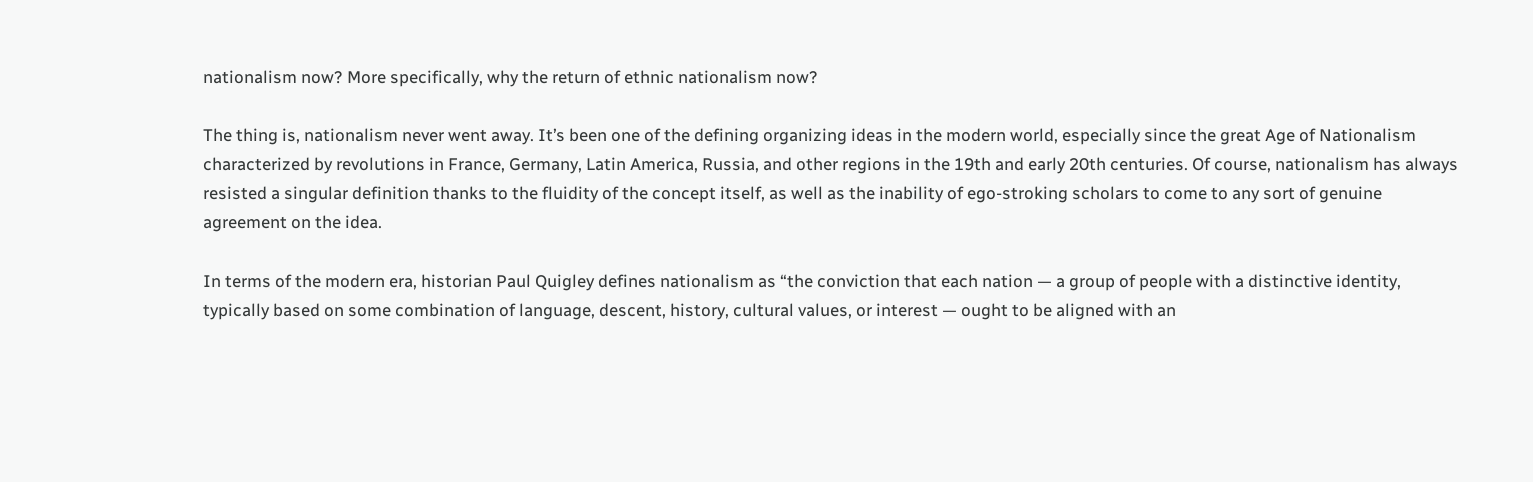nationalism now? More specifically, why the return of ethnic nationalism now?

The thing is, nationalism never went away. It’s been one of the defining organizing ideas in the modern world, especially since the great Age of Nationalism characterized by revolutions in France, Germany, Latin America, Russia, and other regions in the 19th and early 20th centuries. Of course, nationalism has always resisted a singular definition thanks to the fluidity of the concept itself, as well as the inability of ego-stroking scholars to come to any sort of genuine agreement on the idea.

In terms of the modern era, historian Paul Quigley defines nationalism as “the conviction that each nation — a group of people with a distinctive identity, typically based on some combination of language, descent, history, cultural values, or interest — ought to be aligned with an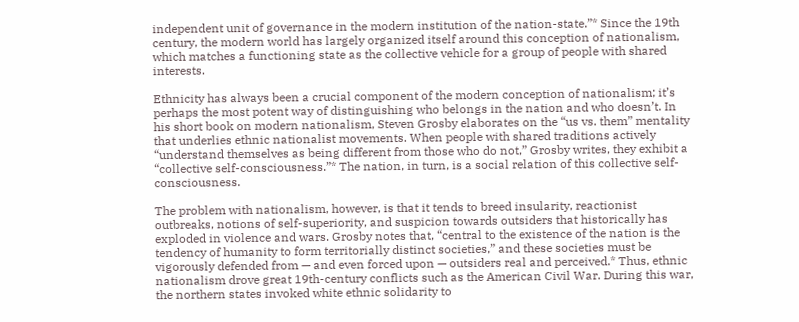independent unit of governance in the modern institution of the nation-state.”* Since the 19th century, the modern world has largely organized itself around this conception of nationalism, which matches a functioning state as the collective vehicle for a group of people with shared interests.

Ethnicity has always been a crucial component of the modern conception of nationalism; it’s perhaps the most potent way of distinguishing who belongs in the nation and who doesn’t. In his short book on modern nationalism, Steven Grosby elaborates on the “us vs. them” mentality that underlies ethnic nationalist movements. When people with shared traditions actively “understand themselves as being different from those who do not,” Grosby writes, they exhibit a “collective self-consciousness.”* The nation, in turn, is a social relation of this collective self-consciousness.

The problem with nationalism, however, is that it tends to breed insularity, reactionist outbreaks, notions of self-superiority, and suspicion towards outsiders that historically has exploded in violence and wars. Grosby notes that, “central to the existence of the nation is the tendency of humanity to form territorially distinct societies,” and these societies must be vigorously defended from — and even forced upon — outsiders real and perceived.* Thus, ethnic nationalism drove great 19th-century conflicts such as the American Civil War. During this war, the northern states invoked white ethnic solidarity to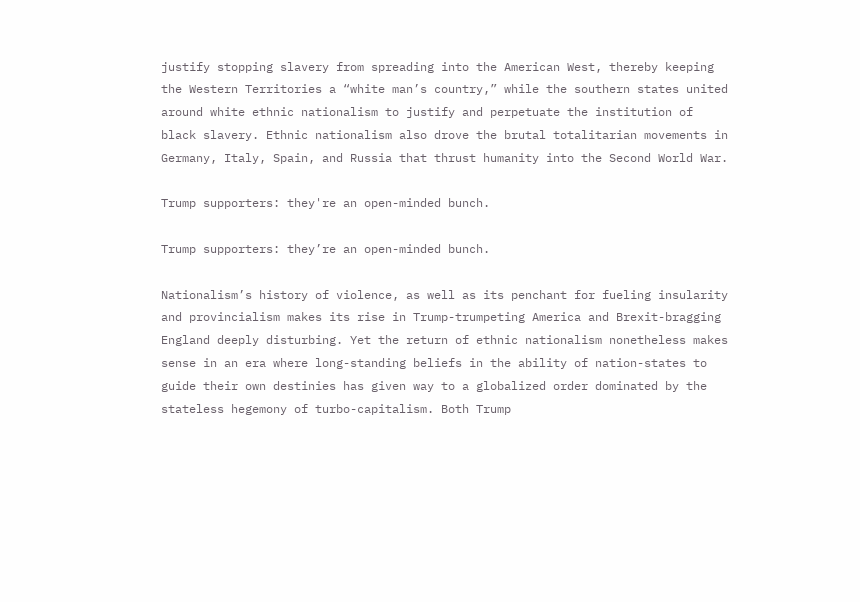justify stopping slavery from spreading into the American West, thereby keeping the Western Territories a “white man’s country,” while the southern states united around white ethnic nationalism to justify and perpetuate the institution of black slavery. Ethnic nationalism also drove the brutal totalitarian movements in Germany, Italy, Spain, and Russia that thrust humanity into the Second World War.

Trump supporters: they're an open-minded bunch.

Trump supporters: they’re an open-minded bunch.

Nationalism’s history of violence, as well as its penchant for fueling insularity and provincialism makes its rise in Trump-trumpeting America and Brexit-bragging England deeply disturbing. Yet the return of ethnic nationalism nonetheless makes sense in an era where long-standing beliefs in the ability of nation-states to guide their own destinies has given way to a globalized order dominated by the stateless hegemony of turbo-capitalism. Both Trump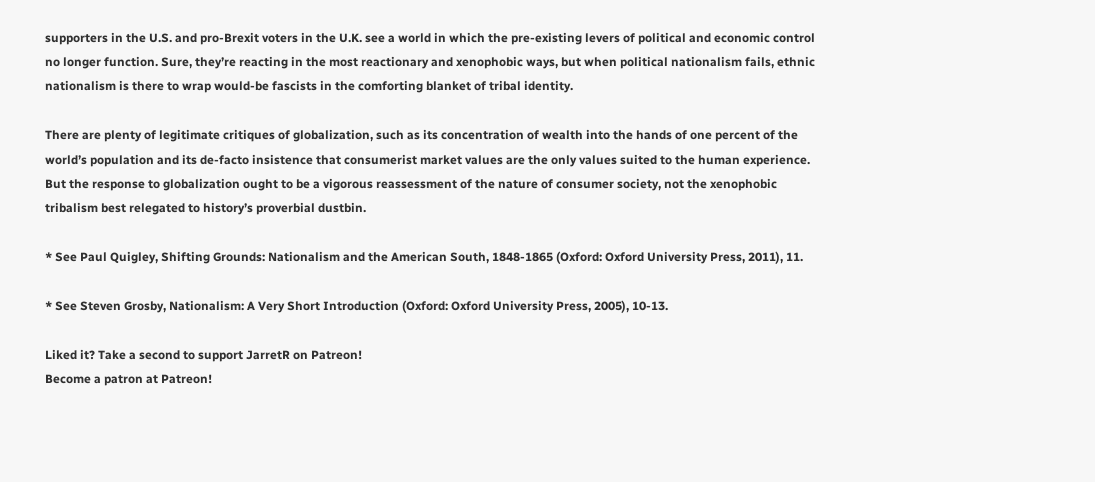supporters in the U.S. and pro-Brexit voters in the U.K. see a world in which the pre-existing levers of political and economic control no longer function. Sure, they’re reacting in the most reactionary and xenophobic ways, but when political nationalism fails, ethnic nationalism is there to wrap would-be fascists in the comforting blanket of tribal identity.

There are plenty of legitimate critiques of globalization, such as its concentration of wealth into the hands of one percent of the world’s population and its de-facto insistence that consumerist market values are the only values suited to the human experience. But the response to globalization ought to be a vigorous reassessment of the nature of consumer society, not the xenophobic tribalism best relegated to history’s proverbial dustbin.

* See Paul Quigley, Shifting Grounds: Nationalism and the American South, 1848-1865 (Oxford: Oxford University Press, 2011), 11.

* See Steven Grosby, Nationalism: A Very Short Introduction (Oxford: Oxford University Press, 2005), 10-13.

Liked it? Take a second to support JarretR on Patreon!
Become a patron at Patreon!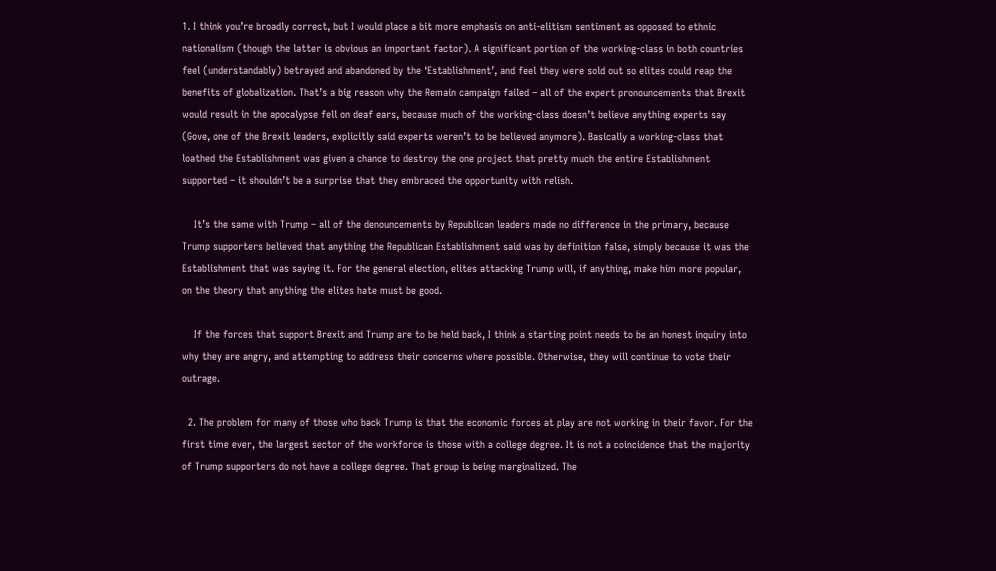1. I think you’re broadly correct, but I would place a bit more emphasis on anti-elitism sentiment as opposed to ethnic nationalism (though the latter is obvious an important factor). A significant portion of the working-class in both countries feel (understandably) betrayed and abandoned by the ‘Establishment’, and feel they were sold out so elites could reap the benefits of globalization. That’s a big reason why the Remain campaign failed – all of the expert pronouncements that Brexit would result in the apocalypse fell on deaf ears, because much of the working-class doesn’t believe anything experts say (Gove, one of the Brexit leaders, explicitly said experts weren’t to be believed anymore). Basically a working-class that loathed the Establishment was given a chance to destroy the one project that pretty much the entire Establishment supported – it shouldn’t be a surprise that they embraced the opportunity with relish.

    It’s the same with Trump – all of the denouncements by Republican leaders made no difference in the primary, because Trump supporters believed that anything the Republican Establishment said was by definition false, simply because it was the Establishment that was saying it. For the general election, elites attacking Trump will, if anything, make him more popular, on the theory that anything the elites hate must be good.

    If the forces that support Brexit and Trump are to be held back, I think a starting point needs to be an honest inquiry into why they are angry, and attempting to address their concerns where possible. Otherwise, they will continue to vote their outrage.

  2. The problem for many of those who back Trump is that the economic forces at play are not working in their favor. For the first time ever, the largest sector of the workforce is those with a college degree. It is not a coincidence that the majority of Trump supporters do not have a college degree. That group is being marginalized. The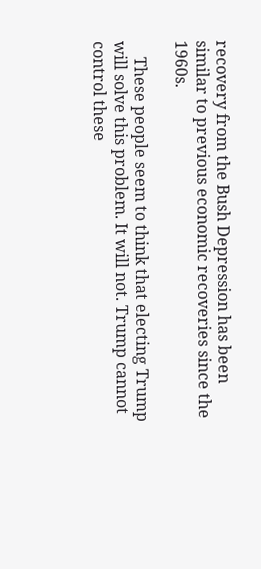recovery from the Bush Depression has been similar to previous economic recoveries since the 1960s.

    These people seem to think that electing Trump will solve this problem. It will not. Trump cannot control these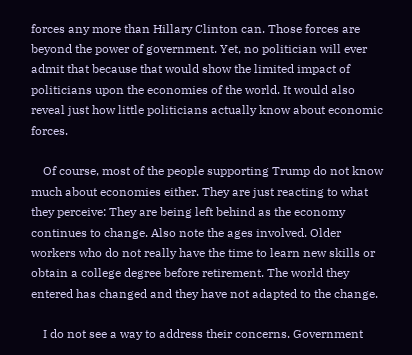forces any more than Hillary Clinton can. Those forces are beyond the power of government. Yet, no politician will ever admit that because that would show the limited impact of politicians upon the economies of the world. It would also reveal just how little politicians actually know about economic forces.

    Of course, most of the people supporting Trump do not know much about economies either. They are just reacting to what they perceive: They are being left behind as the economy continues to change. Also note the ages involved. Older workers who do not really have the time to learn new skills or obtain a college degree before retirement. The world they entered has changed and they have not adapted to the change.

    I do not see a way to address their concerns. Government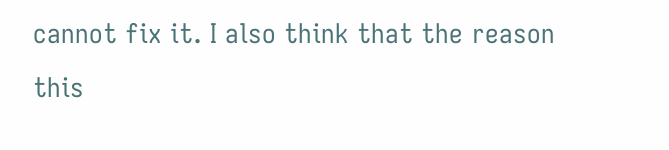cannot fix it. I also think that the reason this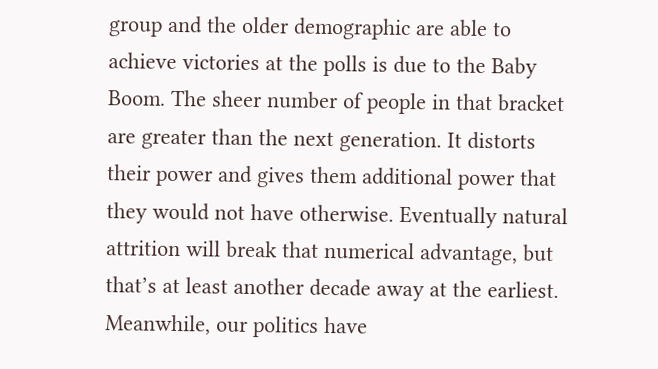group and the older demographic are able to achieve victories at the polls is due to the Baby Boom. The sheer number of people in that bracket are greater than the next generation. It distorts their power and gives them additional power that they would not have otherwise. Eventually natural attrition will break that numerical advantage, but that’s at least another decade away at the earliest. Meanwhile, our politics have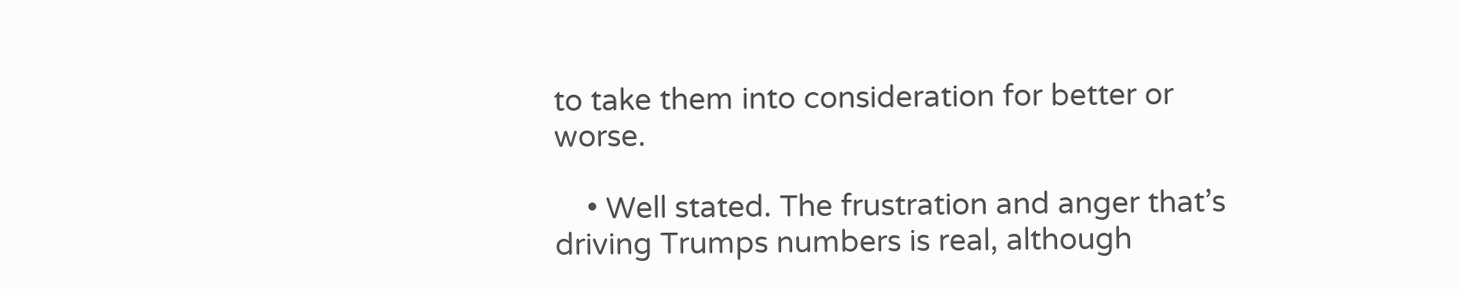to take them into consideration for better or worse.

    • Well stated. The frustration and anger that’s driving Trumps numbers is real, although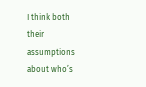I think both their assumptions about who’s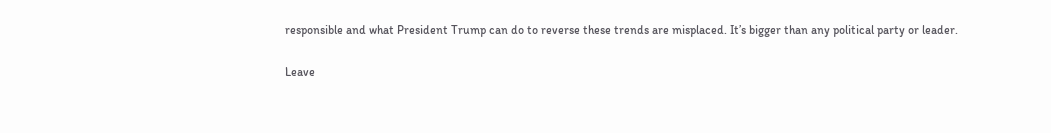responsible and what President Trump can do to reverse these trends are misplaced. It’s bigger than any political party or leader.

Leave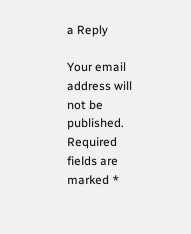a Reply

Your email address will not be published. Required fields are marked *